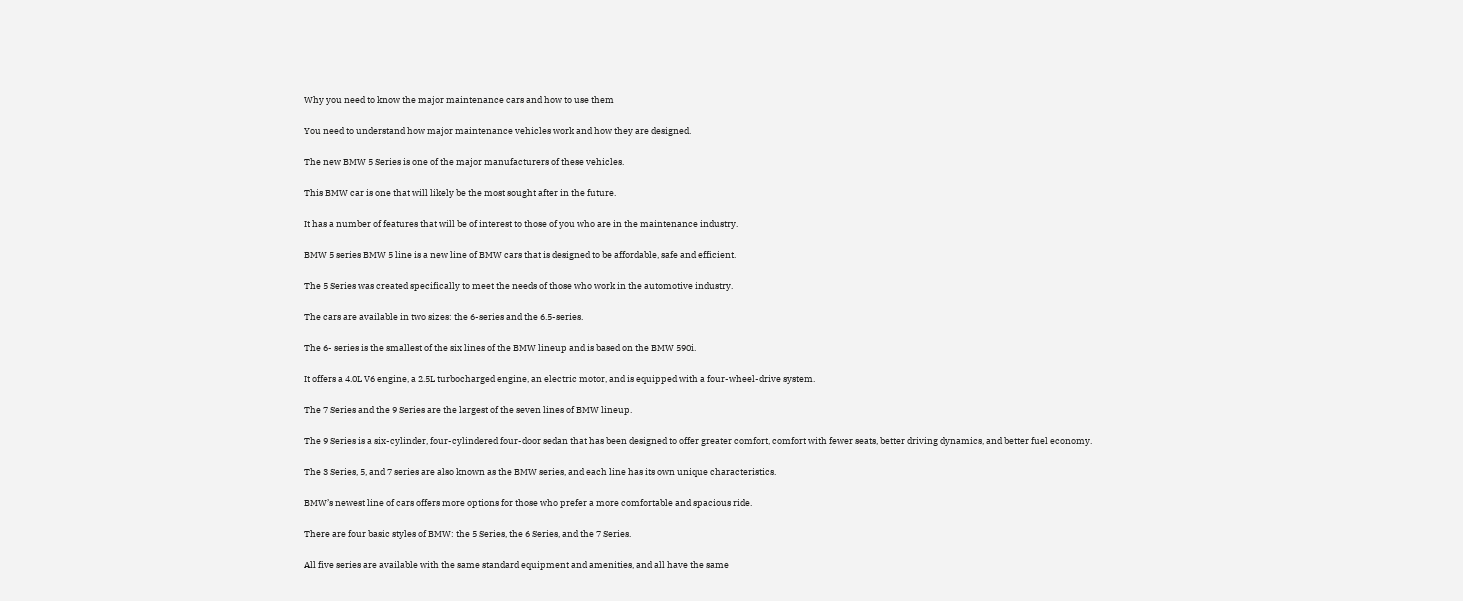Why you need to know the major maintenance cars and how to use them

You need to understand how major maintenance vehicles work and how they are designed.

The new BMW 5 Series is one of the major manufacturers of these vehicles.

This BMW car is one that will likely be the most sought after in the future.

It has a number of features that will be of interest to those of you who are in the maintenance industry.

BMW 5 series BMW 5 line is a new line of BMW cars that is designed to be affordable, safe and efficient.

The 5 Series was created specifically to meet the needs of those who work in the automotive industry.

The cars are available in two sizes: the 6-series and the 6.5-series.

The 6- series is the smallest of the six lines of the BMW lineup and is based on the BMW 590i.

It offers a 4.0L V6 engine, a 2.5L turbocharged engine, an electric motor, and is equipped with a four-wheel-drive system.

The 7 Series and the 9 Series are the largest of the seven lines of BMW lineup.

The 9 Series is a six-cylinder, four-cylindered four-door sedan that has been designed to offer greater comfort, comfort with fewer seats, better driving dynamics, and better fuel economy.

The 3 Series, 5, and 7 series are also known as the BMW series, and each line has its own unique characteristics.

BMW’s newest line of cars offers more options for those who prefer a more comfortable and spacious ride.

There are four basic styles of BMW: the 5 Series, the 6 Series, and the 7 Series.

All five series are available with the same standard equipment and amenities, and all have the same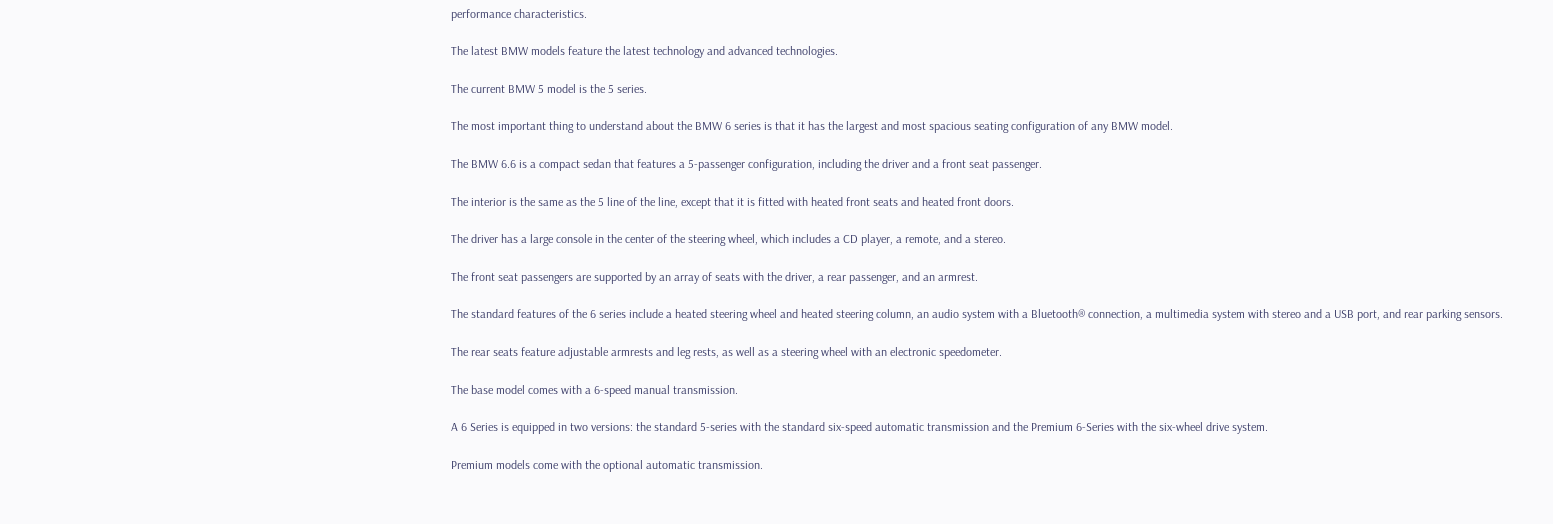performance characteristics.

The latest BMW models feature the latest technology and advanced technologies.

The current BMW 5 model is the 5 series.

The most important thing to understand about the BMW 6 series is that it has the largest and most spacious seating configuration of any BMW model.

The BMW 6.6 is a compact sedan that features a 5-passenger configuration, including the driver and a front seat passenger.

The interior is the same as the 5 line of the line, except that it is fitted with heated front seats and heated front doors.

The driver has a large console in the center of the steering wheel, which includes a CD player, a remote, and a stereo.

The front seat passengers are supported by an array of seats with the driver, a rear passenger, and an armrest.

The standard features of the 6 series include a heated steering wheel and heated steering column, an audio system with a Bluetooth® connection, a multimedia system with stereo and a USB port, and rear parking sensors.

The rear seats feature adjustable armrests and leg rests, as well as a steering wheel with an electronic speedometer.

The base model comes with a 6-speed manual transmission.

A 6 Series is equipped in two versions: the standard 5-series with the standard six-speed automatic transmission and the Premium 6-Series with the six-wheel drive system.

Premium models come with the optional automatic transmission.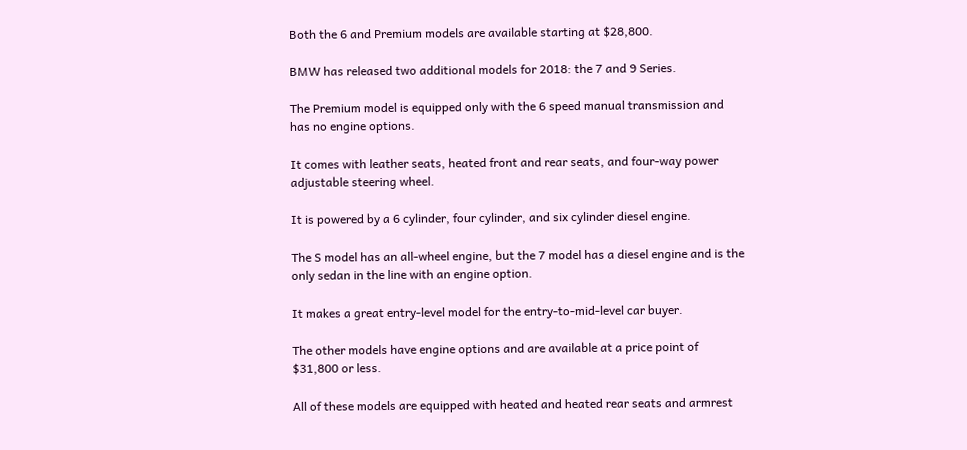Both the 6 and Premium models are available starting at $28,800.

BMW has released two additional models for 2018: the 7 and 9 Series.

The Premium model is equipped only with the 6 speed manual transmission and has no engine options.

It comes with leather seats, heated front and rear seats, and four-way power adjustable steering wheel.

It is powered by a 6 cylinder, four cylinder, and six cylinder diesel engine.

The S model has an all-wheel engine, but the 7 model has a diesel engine and is the only sedan in the line with an engine option.

It makes a great entry-level model for the entry-to-mid-level car buyer.

The other models have engine options and are available at a price point of $31,800 or less.

All of these models are equipped with heated and heated rear seats and armrest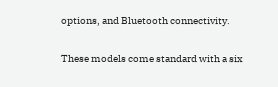options, and Bluetooth connectivity.

These models come standard with a six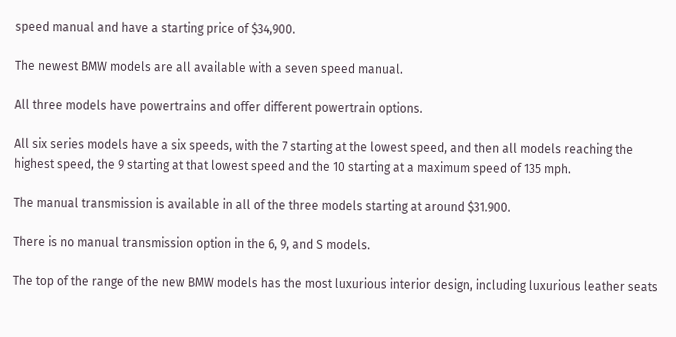speed manual and have a starting price of $34,900.

The newest BMW models are all available with a seven speed manual.

All three models have powertrains and offer different powertrain options.

All six series models have a six speeds, with the 7 starting at the lowest speed, and then all models reaching the highest speed, the 9 starting at that lowest speed and the 10 starting at a maximum speed of 135 mph.

The manual transmission is available in all of the three models starting at around $31.900.

There is no manual transmission option in the 6, 9, and S models.

The top of the range of the new BMW models has the most luxurious interior design, including luxurious leather seats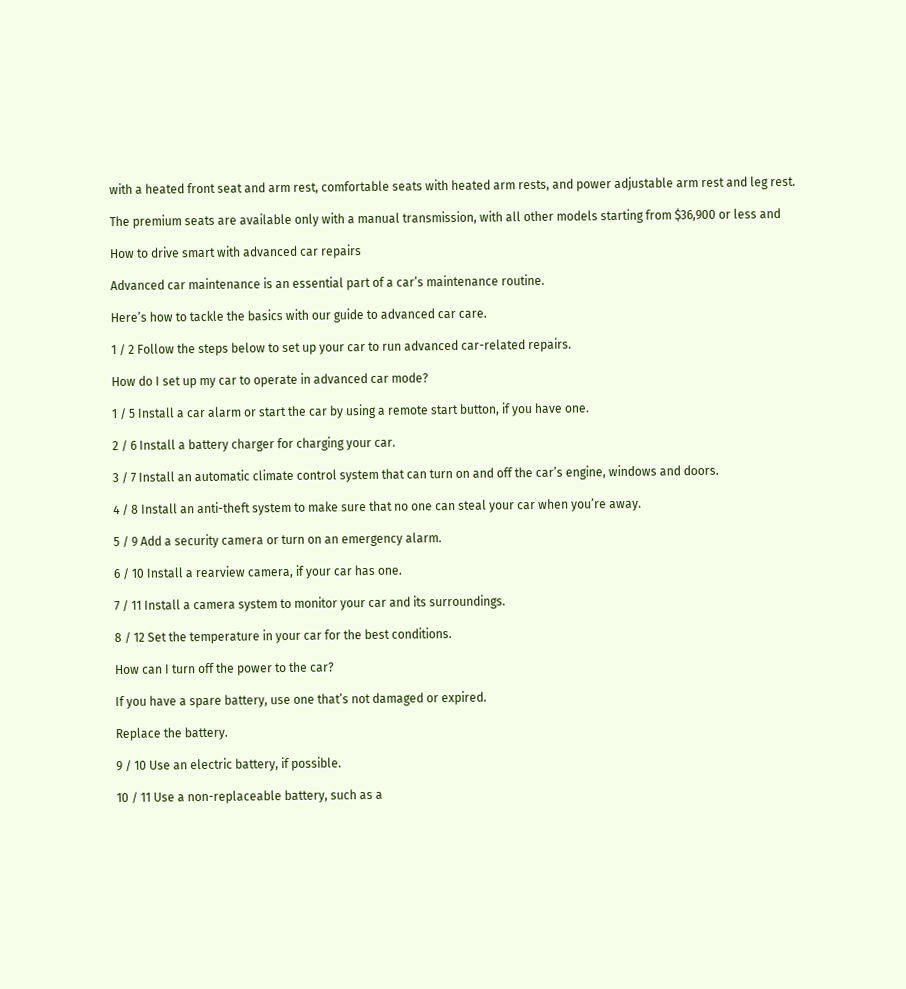with a heated front seat and arm rest, comfortable seats with heated arm rests, and power adjustable arm rest and leg rest.

The premium seats are available only with a manual transmission, with all other models starting from $36,900 or less and

How to drive smart with advanced car repairs

Advanced car maintenance is an essential part of a car’s maintenance routine.

Here’s how to tackle the basics with our guide to advanced car care.

1 / 2 Follow the steps below to set up your car to run advanced car-related repairs.

How do I set up my car to operate in advanced car mode?

1 / 5 Install a car alarm or start the car by using a remote start button, if you have one.

2 / 6 Install a battery charger for charging your car.

3 / 7 Install an automatic climate control system that can turn on and off the car’s engine, windows and doors.

4 / 8 Install an anti-theft system to make sure that no one can steal your car when you’re away.

5 / 9 Add a security camera or turn on an emergency alarm.

6 / 10 Install a rearview camera, if your car has one.

7 / 11 Install a camera system to monitor your car and its surroundings.

8 / 12 Set the temperature in your car for the best conditions.

How can I turn off the power to the car?

If you have a spare battery, use one that’s not damaged or expired.

Replace the battery.

9 / 10 Use an electric battery, if possible.

10 / 11 Use a non-replaceable battery, such as a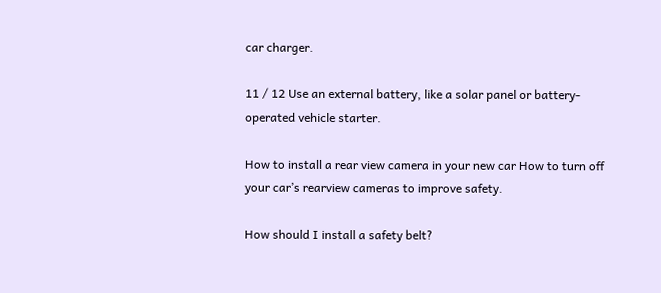car charger.

11 / 12 Use an external battery, like a solar panel or battery-operated vehicle starter.

How to install a rear view camera in your new car How to turn off your car’s rearview cameras to improve safety.

How should I install a safety belt?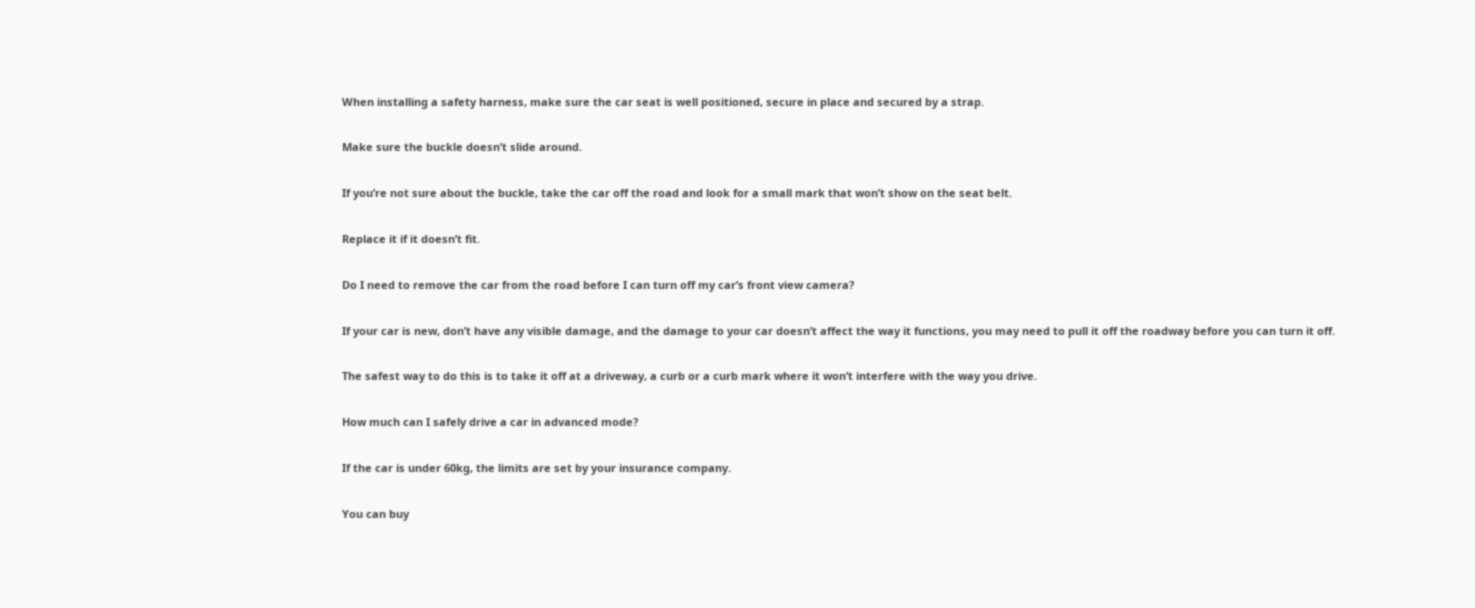When installing a safety harness, make sure the car seat is well positioned, secure in place and secured by a strap.

Make sure the buckle doesn’t slide around.

If you’re not sure about the buckle, take the car off the road and look for a small mark that won’t show on the seat belt.

Replace it if it doesn’t fit.

Do I need to remove the car from the road before I can turn off my car’s front view camera?

If your car is new, don’t have any visible damage, and the damage to your car doesn’t affect the way it functions, you may need to pull it off the roadway before you can turn it off.

The safest way to do this is to take it off at a driveway, a curb or a curb mark where it won’t interfere with the way you drive.

How much can I safely drive a car in advanced mode?

If the car is under 60kg, the limits are set by your insurance company.

You can buy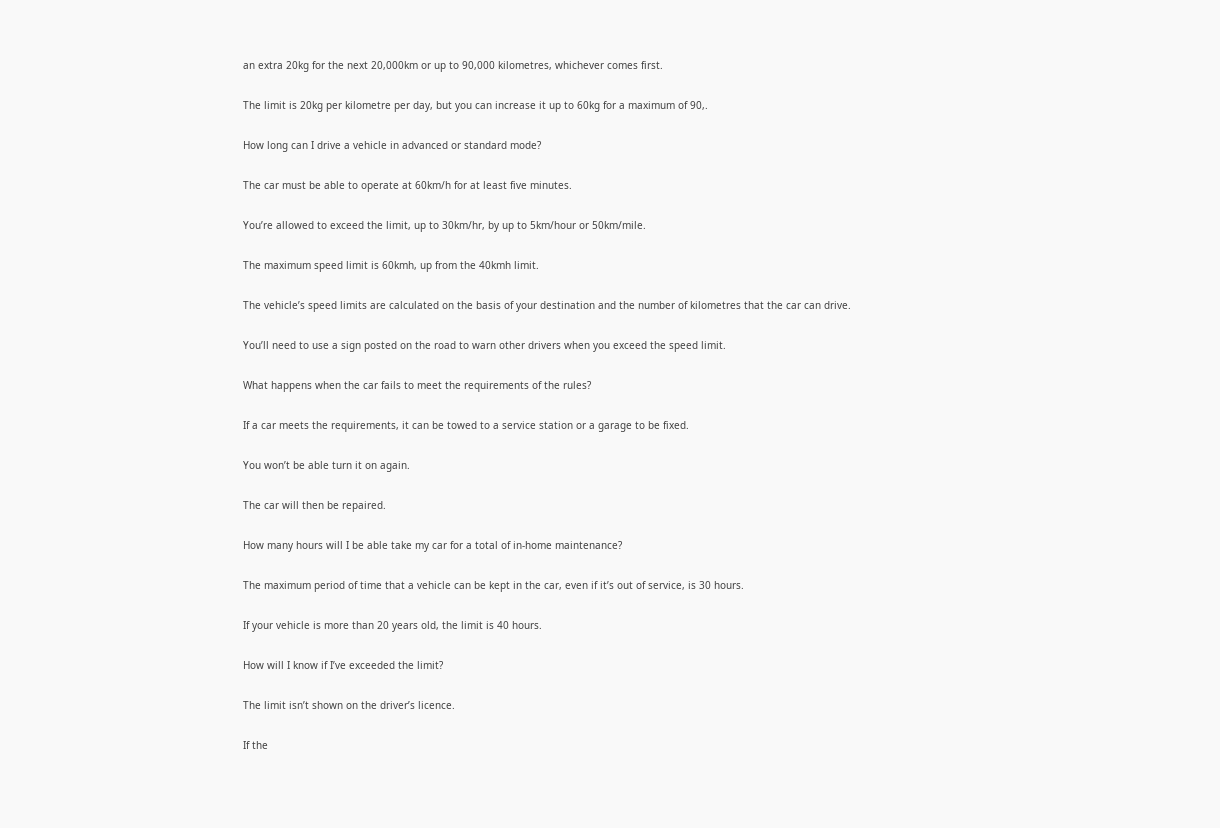an extra 20kg for the next 20,000km or up to 90,000 kilometres, whichever comes first.

The limit is 20kg per kilometre per day, but you can increase it up to 60kg for a maximum of 90,.

How long can I drive a vehicle in advanced or standard mode?

The car must be able to operate at 60km/h for at least five minutes.

You’re allowed to exceed the limit, up to 30km/hr, by up to 5km/hour or 50km/mile.

The maximum speed limit is 60kmh, up from the 40kmh limit.

The vehicle’s speed limits are calculated on the basis of your destination and the number of kilometres that the car can drive.

You’ll need to use a sign posted on the road to warn other drivers when you exceed the speed limit.

What happens when the car fails to meet the requirements of the rules?

If a car meets the requirements, it can be towed to a service station or a garage to be fixed.

You won’t be able turn it on again.

The car will then be repaired.

How many hours will I be able take my car for a total of in-home maintenance?

The maximum period of time that a vehicle can be kept in the car, even if it’s out of service, is 30 hours.

If your vehicle is more than 20 years old, the limit is 40 hours.

How will I know if I’ve exceeded the limit?

The limit isn’t shown on the driver’s licence.

If the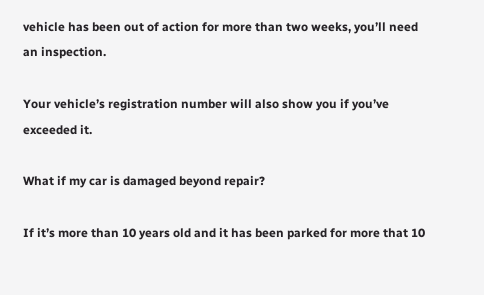vehicle has been out of action for more than two weeks, you’ll need an inspection.

Your vehicle’s registration number will also show you if you’ve exceeded it.

What if my car is damaged beyond repair?

If it’s more than 10 years old and it has been parked for more that 10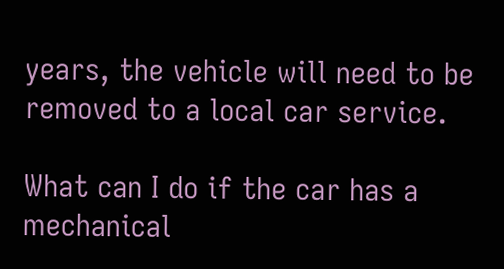years, the vehicle will need to be removed to a local car service.

What can I do if the car has a mechanical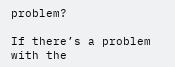problem?

If there’s a problem with the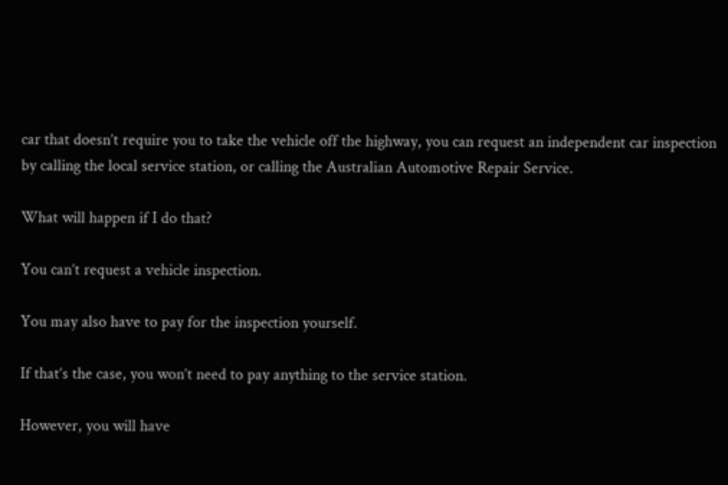car that doesn’t require you to take the vehicle off the highway, you can request an independent car inspection by calling the local service station, or calling the Australian Automotive Repair Service.

What will happen if I do that?

You can’t request a vehicle inspection.

You may also have to pay for the inspection yourself.

If that’s the case, you won’t need to pay anything to the service station.

However, you will have